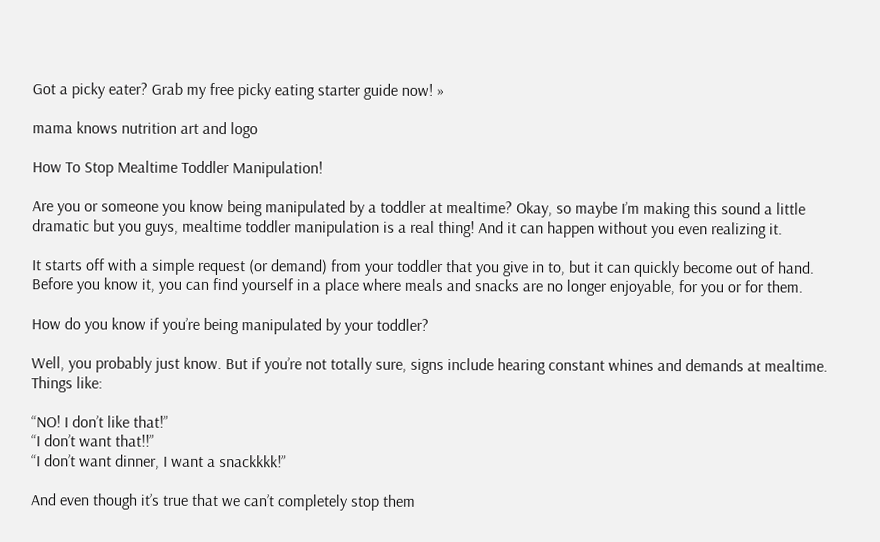Got a picky eater? Grab my free picky eating starter guide now! »

mama knows nutrition art and logo

How To Stop Mealtime Toddler Manipulation!

Are you or someone you know being manipulated by a toddler at mealtime? Okay, so maybe I’m making this sound a little dramatic but you guys, mealtime toddler manipulation is a real thing! And it can happen without you even realizing it.

It starts off with a simple request (or demand) from your toddler that you give in to, but it can quickly become out of hand. Before you know it, you can find yourself in a place where meals and snacks are no longer enjoyable, for you or for them.

How do you know if you’re being manipulated by your toddler?

Well, you probably just know. But if you’re not totally sure, signs include hearing constant whines and demands at mealtime. Things like:

“NO! I don’t like that!”
“I don’t want that!!”
“I don’t want dinner, I want a snackkkk!”

And even though it’s true that we can’t completely stop them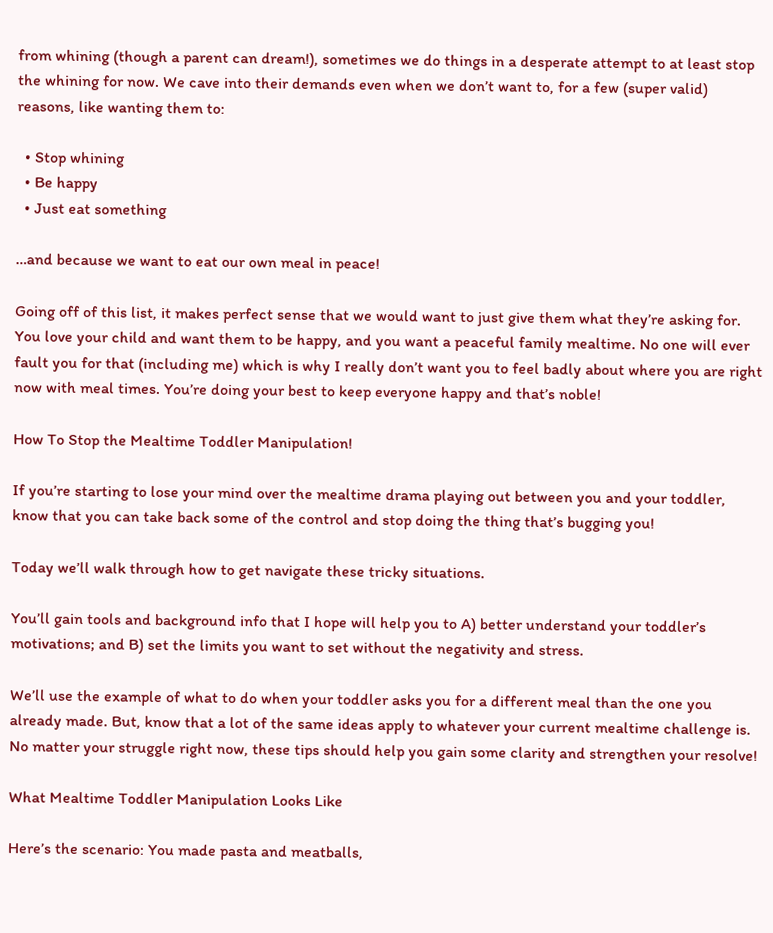from whining (though a parent can dream!), sometimes we do things in a desperate attempt to at least stop the whining for now. We cave into their demands even when we don’t want to, for a few (super valid) reasons, like wanting them to:

  • Stop whining
  • Be happy
  • Just eat something

…and because we want to eat our own meal in peace!

Going off of this list, it makes perfect sense that we would want to just give them what they’re asking for. You love your child and want them to be happy, and you want a peaceful family mealtime. No one will ever fault you for that (including me) which is why I really don’t want you to feel badly about where you are right now with meal times. You’re doing your best to keep everyone happy and that’s noble!

How To Stop the Mealtime Toddler Manipulation!

If you’re starting to lose your mind over the mealtime drama playing out between you and your toddler, know that you can take back some of the control and stop doing the thing that’s bugging you!

Today we’ll walk through how to get navigate these tricky situations.

You’ll gain tools and background info that I hope will help you to A) better understand your toddler’s motivations; and B) set the limits you want to set without the negativity and stress.

We’ll use the example of what to do when your toddler asks you for a different meal than the one you already made. But, know that a lot of the same ideas apply to whatever your current mealtime challenge is. No matter your struggle right now, these tips should help you gain some clarity and strengthen your resolve!

What Mealtime Toddler Manipulation Looks Like

Here’s the scenario: You made pasta and meatballs,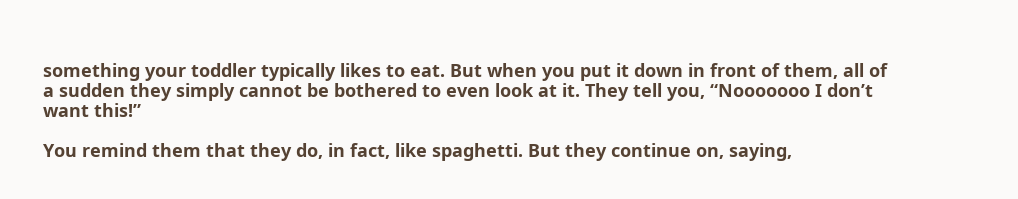something your toddler typically likes to eat. But when you put it down in front of them, all of a sudden they simply cannot be bothered to even look at it. They tell you, “Nooooooo I don’t want this!”

You remind them that they do, in fact, like spaghetti. But they continue on, saying,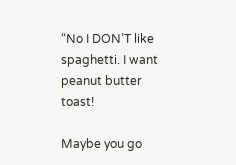“No I DON’T like spaghetti. I want peanut butter toast!

Maybe you go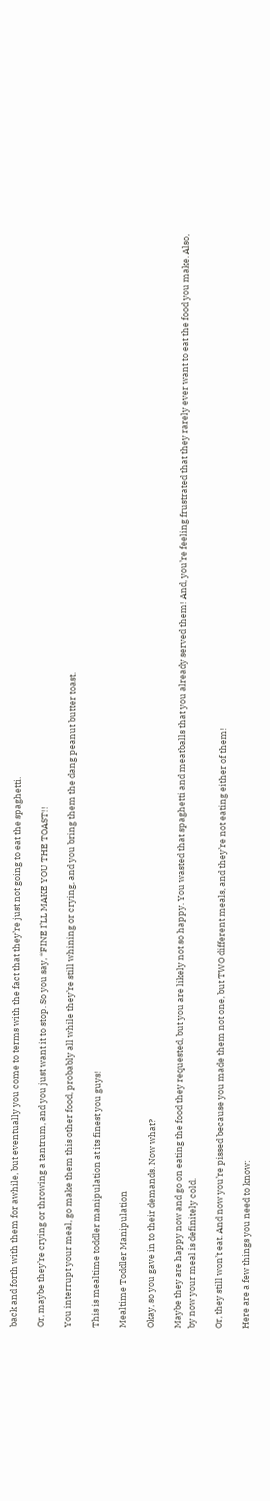back and forth with them for awhile, but eventually you come to terms with the fact that they’re just not going to eat the spaghetti.

Or, maybe they’re crying or throwing a tantrum, and you just want it to stop. So you say, “FINE I’LL MAKE YOU THE TOAST!!

You interrupt your meal, go make them this other food, probably all while they’re still whining or crying, and you bring them the dang peanut butter toast.

This is mealtime toddler manipulation at its finest you guys!

Mealtime Toddler Manipulation

Okay, so you gave in to their demands. Now what?

Maybe they are happy now and go on eating the food they requested, but you are likely not so happy. You wasted that spaghetti and meatballs that you already served them! And, you’re feeling frustrated that they rarely ever want to eat the food you make. Also, by now your meal is definitely cold.

Or, they still won’t eat. And now you’re pissed because you made them not one, but TWO different meals, and they’re not eating either of them!

Here are a few things you need to know: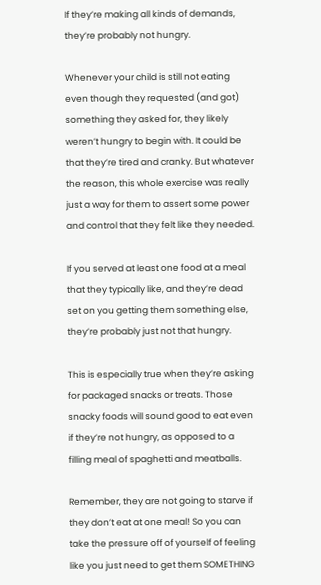If they’re making all kinds of demands, they’re probably not hungry.

Whenever your child is still not eating even though they requested (and got) something they asked for, they likely weren’t hungry to begin with. It could be that they’re tired and cranky. But whatever the reason, this whole exercise was really just a way for them to assert some power and control that they felt like they needed.

If you served at least one food at a meal that they typically like, and they’re dead set on you getting them something else, they’re probably just not that hungry.

This is especially true when they’re asking for packaged snacks or treats. Those snacky foods will sound good to eat even if they’re not hungry, as opposed to a filling meal of spaghetti and meatballs.

Remember, they are not going to starve if they don’t eat at one meal! So you can take the pressure off of yourself of feeling like you just need to get them SOMETHING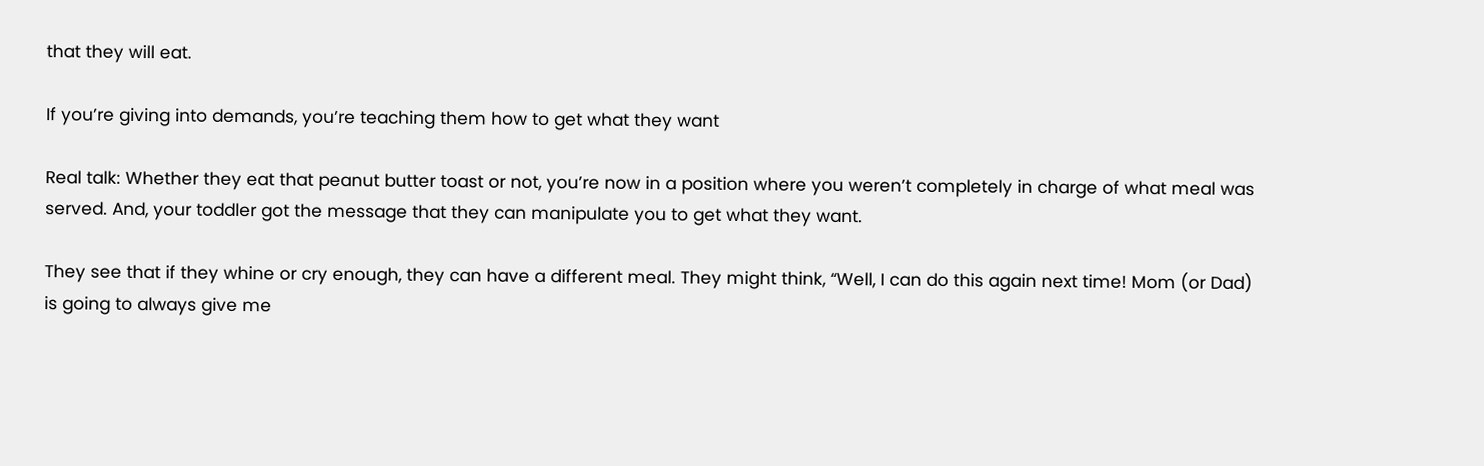that they will eat.

If you’re giving into demands, you’re teaching them how to get what they want

Real talk: Whether they eat that peanut butter toast or not, you’re now in a position where you weren’t completely in charge of what meal was served. And, your toddler got the message that they can manipulate you to get what they want.

They see that if they whine or cry enough, they can have a different meal. They might think, “Well, I can do this again next time! Mom (or Dad) is going to always give me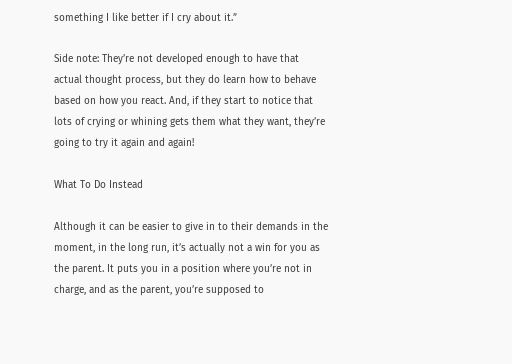something I like better if I cry about it.”

Side note: They’re not developed enough to have that actual thought process, but they do learn how to behave based on how you react. And, if they start to notice that lots of crying or whining gets them what they want, they’re going to try it again and again!

What To Do Instead

Although it can be easier to give in to their demands in the moment, in the long run, it’s actually not a win for you as the parent. It puts you in a position where you’re not in charge, and as the parent, you’re supposed to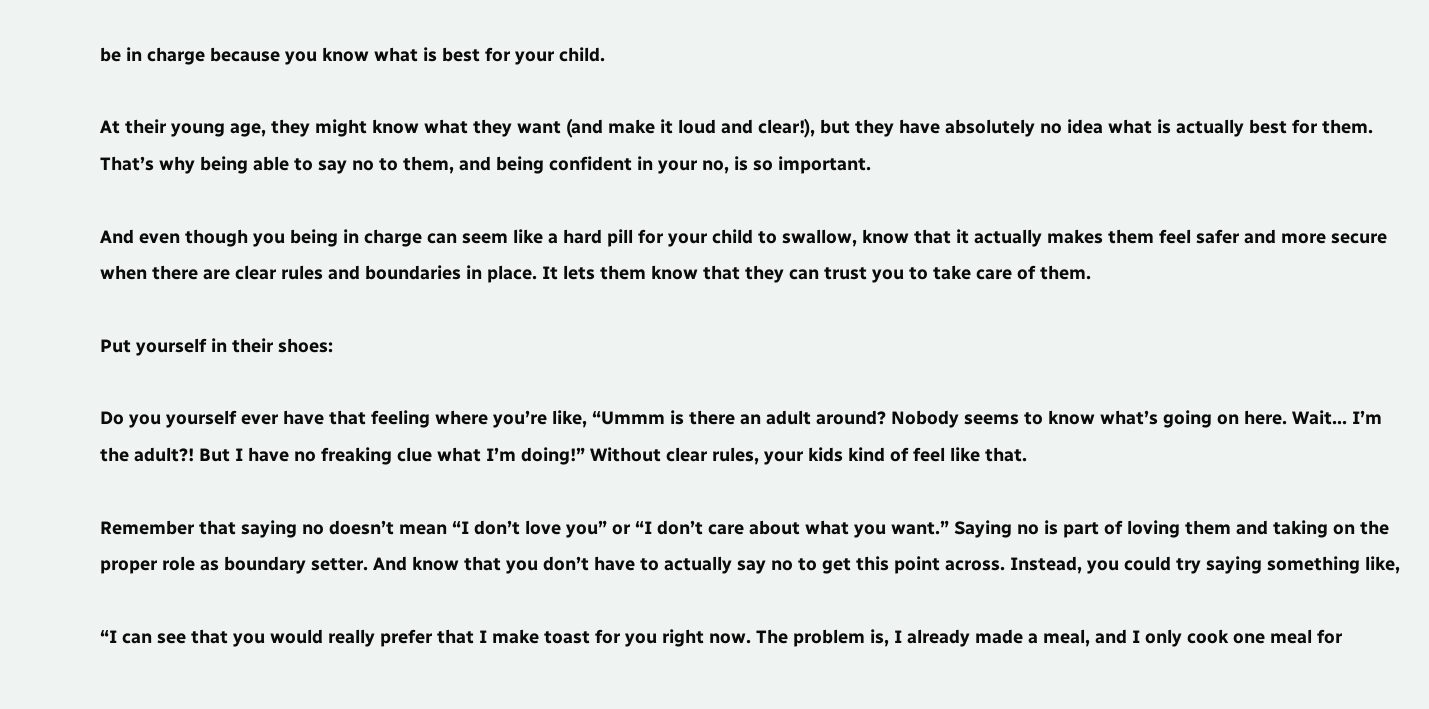be in charge because you know what is best for your child.

At their young age, they might know what they want (and make it loud and clear!), but they have absolutely no idea what is actually best for them. That’s why being able to say no to them, and being confident in your no, is so important.

And even though you being in charge can seem like a hard pill for your child to swallow, know that it actually makes them feel safer and more secure when there are clear rules and boundaries in place. It lets them know that they can trust you to take care of them.

Put yourself in their shoes:

Do you yourself ever have that feeling where you’re like, “Ummm is there an adult around? Nobody seems to know what’s going on here. Wait… I’m the adult?! But I have no freaking clue what I’m doing!” Without clear rules, your kids kind of feel like that.

Remember that saying no doesn’t mean “I don’t love you” or “I don’t care about what you want.” Saying no is part of loving them and taking on the proper role as boundary setter. And know that you don’t have to actually say no to get this point across. Instead, you could try saying something like,

“I can see that you would really prefer that I make toast for you right now. The problem is, I already made a meal, and I only cook one meal for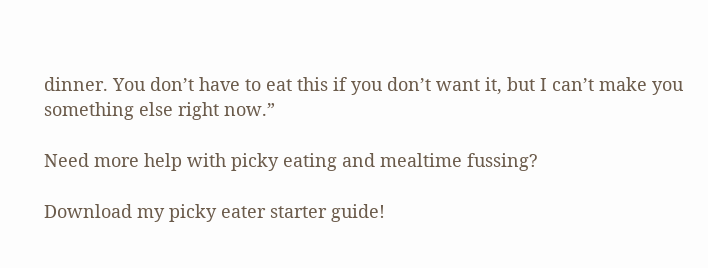dinner. You don’t have to eat this if you don’t want it, but I can’t make you something else right now.”

Need more help with picky eating and mealtime fussing?

Download my picky eater starter guide!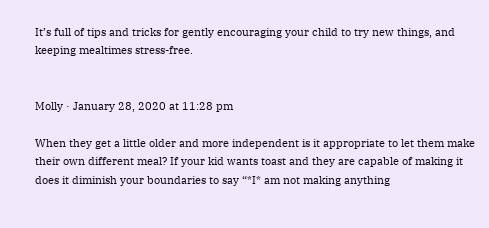It’s full of tips and tricks for gently encouraging your child to try new things, and keeping mealtimes stress-free.


Molly · January 28, 2020 at 11:28 pm

When they get a little older and more independent is it appropriate to let them make their own different meal? If your kid wants toast and they are capable of making it does it diminish your boundaries to say “*I* am not making anything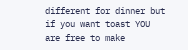different for dinner but if you want toast YOU are free to make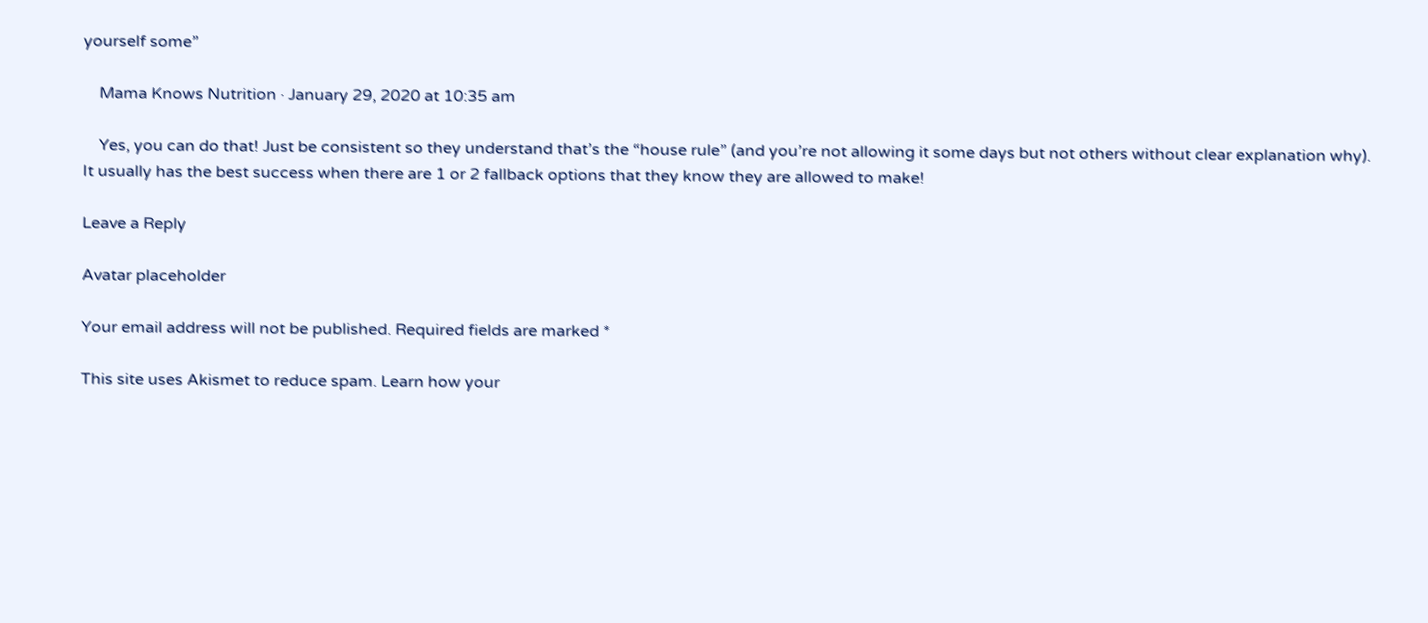yourself some”

    Mama Knows Nutrition · January 29, 2020 at 10:35 am

    Yes, you can do that! Just be consistent so they understand that’s the “house rule” (and you’re not allowing it some days but not others without clear explanation why). It usually has the best success when there are 1 or 2 fallback options that they know they are allowed to make!

Leave a Reply

Avatar placeholder

Your email address will not be published. Required fields are marked *

This site uses Akismet to reduce spam. Learn how your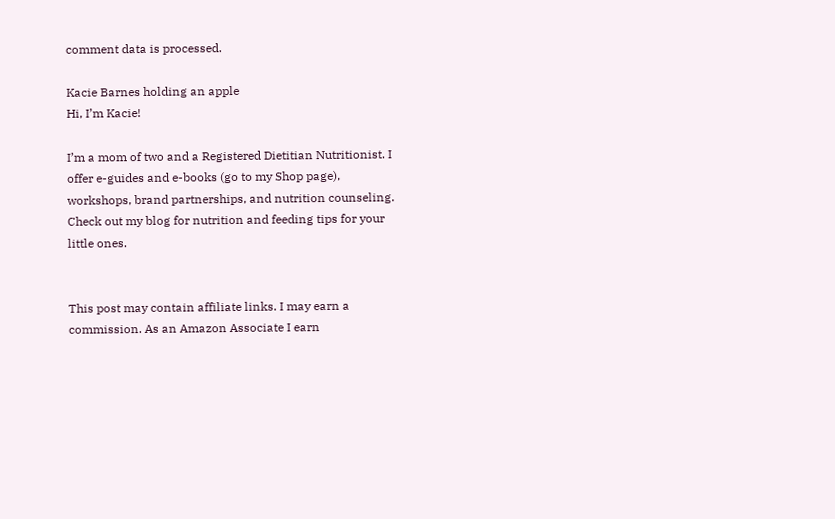comment data is processed.

Kacie Barnes holding an apple
Hi, I’m Kacie!

I’m a mom of two and a Registered Dietitian Nutritionist. I offer e-guides and e-books (go to my Shop page), workshops, brand partnerships, and nutrition counseling. Check out my blog for nutrition and feeding tips for your little ones.


This post may contain affiliate links. I may earn a commission. As an Amazon Associate I earn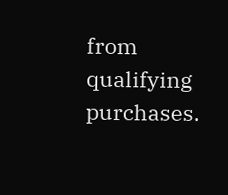from qualifying purchases.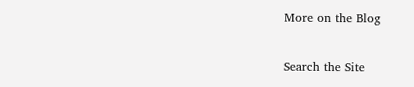More on the Blog

Search the Site